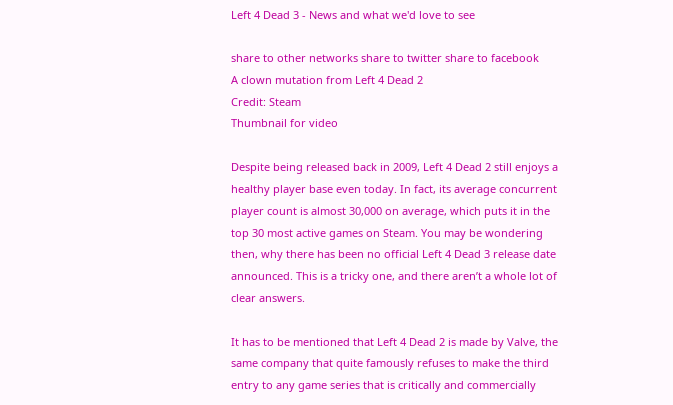Left 4 Dead 3 - News and what we'd love to see

share to other networks share to twitter share to facebook
A clown mutation from Left 4 Dead 2
Credit: Steam
Thumbnail for video

Despite being released back in 2009, Left 4 Dead 2 still enjoys a healthy player base even today. In fact, its average concurrent player count is almost 30,000 on average, which puts it in the top 30 most active games on Steam. You may be wondering then, why there has been no official Left 4 Dead 3 release date announced. This is a tricky one, and there aren’t a whole lot of clear answers.

It has to be mentioned that Left 4 Dead 2 is made by Valve, the same company that quite famously refuses to make the third entry to any game series that is critically and commercially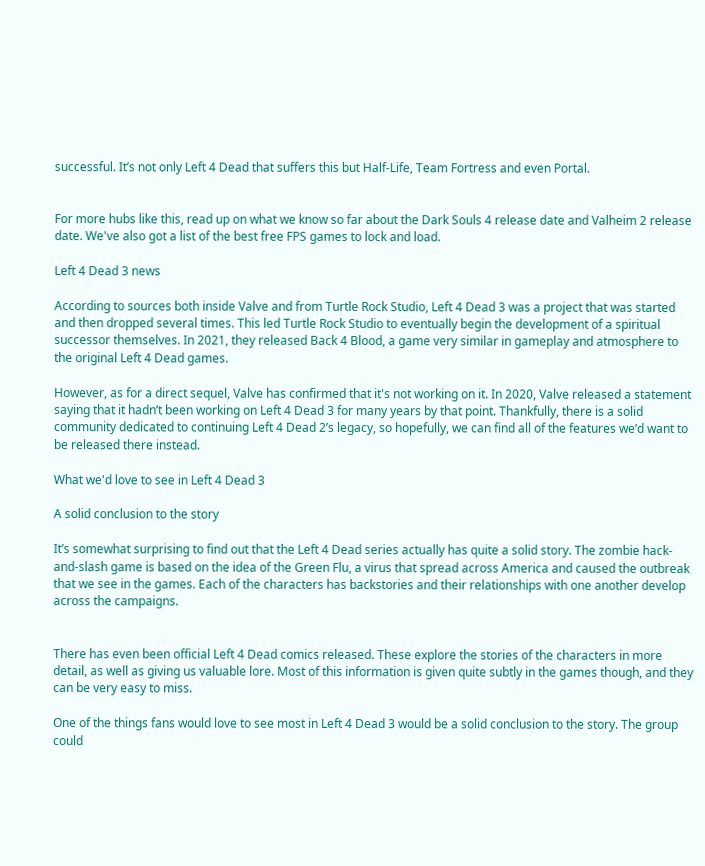successful. It’s not only Left 4 Dead that suffers this but Half-Life, Team Fortress and even Portal.


For more hubs like this, read up on what we know so far about the Dark Souls 4 release date and Valheim 2 release date. We've also got a list of the best free FPS games to lock and load.

Left 4 Dead 3 news

According to sources both inside Valve and from Turtle Rock Studio, Left 4 Dead 3 was a project that was started and then dropped several times. This led Turtle Rock Studio to eventually begin the development of a spiritual successor themselves. In 2021, they released Back 4 Blood, a game very similar in gameplay and atmosphere to the original Left 4 Dead games.

However, as for a direct sequel, Valve has confirmed that it's not working on it. In 2020, Valve released a statement saying that it hadn’t been working on Left 4 Dead 3 for many years by that point. Thankfully, there is a solid community dedicated to continuing Left 4 Dead 2’s legacy, so hopefully, we can find all of the features we’d want to be released there instead.

What we'd love to see in Left 4 Dead 3

A solid conclusion to the story

It’s somewhat surprising to find out that the Left 4 Dead series actually has quite a solid story. The zombie hack-and-slash game is based on the idea of the Green Flu, a virus that spread across America and caused the outbreak that we see in the games. Each of the characters has backstories and their relationships with one another develop across the campaigns.


There has even been official Left 4 Dead comics released. These explore the stories of the characters in more detail, as well as giving us valuable lore. Most of this information is given quite subtly in the games though, and they can be very easy to miss.

One of the things fans would love to see most in Left 4 Dead 3 would be a solid conclusion to the story. The group could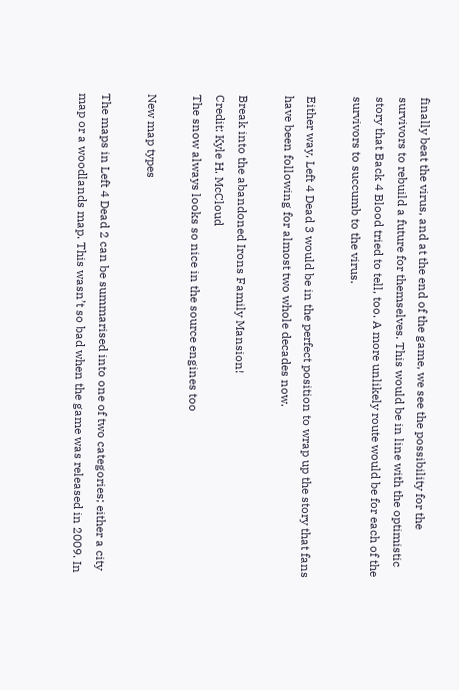finally beat the virus, and at the end of the game, we see the possibility for the survivors to rebuild a future for themselves. This would be in line with the optimistic story that Back 4 Blood tried to tell, too. A more unlikely route would be for each of the survivors to succumb to the virus.

Either way, Left 4 Dead 3 would be in the perfect position to wrap up the story that fans have been following for almost two whole decades now.

Break into the abandoned Irons Family Mansion!
Credit: Kyle H. McCloud
The snow always looks so nice in the source engines too

New map types

The maps in Left 4 Dead 2 can be summarised into one of two categories; either a city map or a woodlands map. This wasn’t so bad when the game was released in 2009. In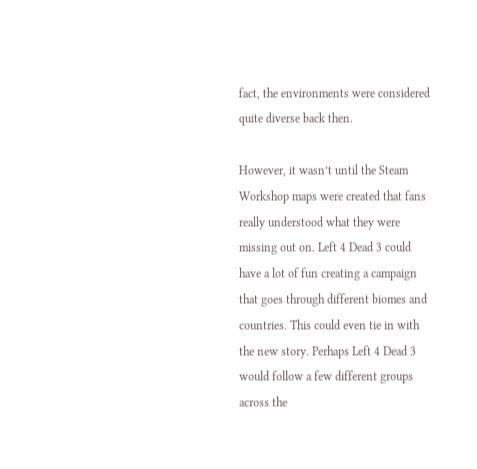fact, the environments were considered quite diverse back then.

However, it wasn’t until the Steam Workshop maps were created that fans really understood what they were missing out on. Left 4 Dead 3 could have a lot of fun creating a campaign that goes through different biomes and countries. This could even tie in with the new story. Perhaps Left 4 Dead 3 would follow a few different groups across the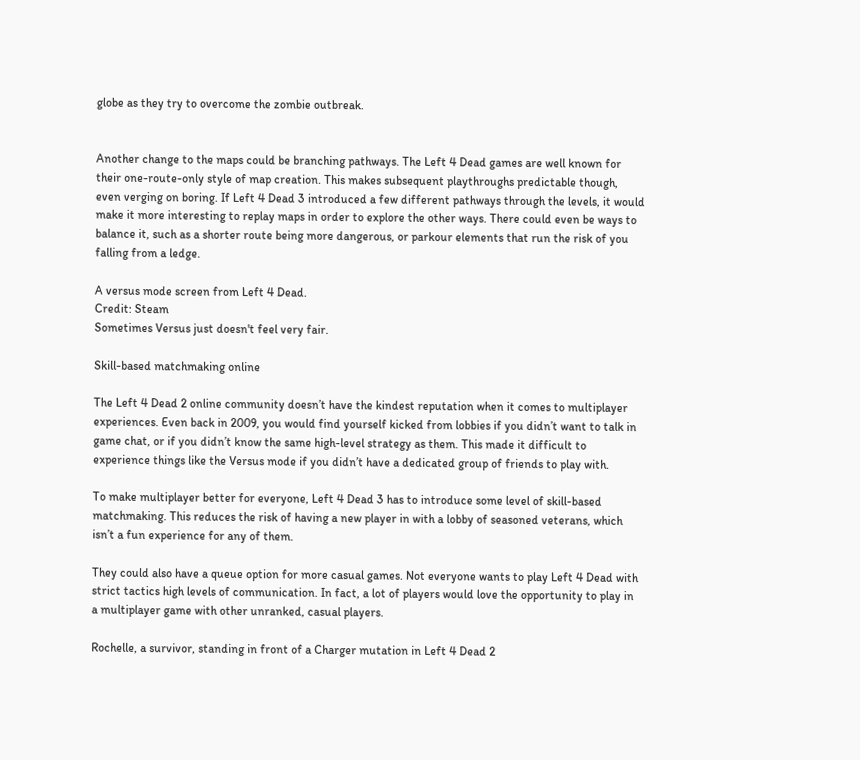globe as they try to overcome the zombie outbreak.


Another change to the maps could be branching pathways. The Left 4 Dead games are well known for their one-route-only style of map creation. This makes subsequent playthroughs predictable though, even verging on boring. If Left 4 Dead 3 introduced a few different pathways through the levels, it would make it more interesting to replay maps in order to explore the other ways. There could even be ways to balance it, such as a shorter route being more dangerous, or parkour elements that run the risk of you falling from a ledge.

A versus mode screen from Left 4 Dead.
Credit: Steam
Sometimes Versus just doesn't feel very fair.

Skill-based matchmaking online

The Left 4 Dead 2 online community doesn’t have the kindest reputation when it comes to multiplayer experiences. Even back in 2009, you would find yourself kicked from lobbies if you didn’t want to talk in game chat, or if you didn’t know the same high-level strategy as them. This made it difficult to experience things like the Versus mode if you didn’t have a dedicated group of friends to play with.

To make multiplayer better for everyone, Left 4 Dead 3 has to introduce some level of skill-based matchmaking. This reduces the risk of having a new player in with a lobby of seasoned veterans, which isn’t a fun experience for any of them.

They could also have a queue option for more casual games. Not everyone wants to play Left 4 Dead with strict tactics high levels of communication. In fact, a lot of players would love the opportunity to play in a multiplayer game with other unranked, casual players.

Rochelle, a survivor, standing in front of a Charger mutation in Left 4 Dead 2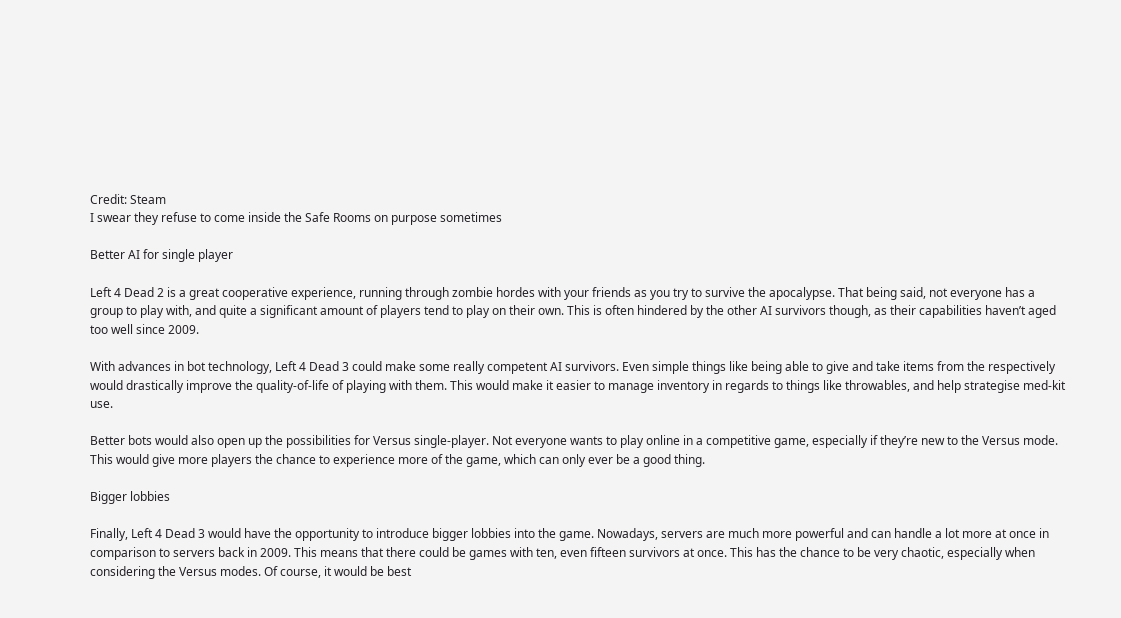Credit: Steam
I swear they refuse to come inside the Safe Rooms on purpose sometimes

Better AI for single player

Left 4 Dead 2 is a great cooperative experience, running through zombie hordes with your friends as you try to survive the apocalypse. That being said, not everyone has a group to play with, and quite a significant amount of players tend to play on their own. This is often hindered by the other AI survivors though, as their capabilities haven’t aged too well since 2009.

With advances in bot technology, Left 4 Dead 3 could make some really competent AI survivors. Even simple things like being able to give and take items from the respectively would drastically improve the quality-of-life of playing with them. This would make it easier to manage inventory in regards to things like throwables, and help strategise med-kit use.

Better bots would also open up the possibilities for Versus single-player. Not everyone wants to play online in a competitive game, especially if they’re new to the Versus mode. This would give more players the chance to experience more of the game, which can only ever be a good thing.

Bigger lobbies

Finally, Left 4 Dead 3 would have the opportunity to introduce bigger lobbies into the game. Nowadays, servers are much more powerful and can handle a lot more at once in comparison to servers back in 2009. This means that there could be games with ten, even fifteen survivors at once. This has the chance to be very chaotic, especially when considering the Versus modes. Of course, it would be best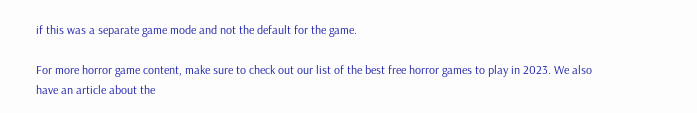if this was a separate game mode and not the default for the game.

For more horror game content, make sure to check out our list of the best free horror games to play in 2023. We also have an article about the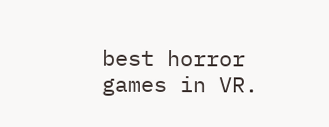best horror games in VR.